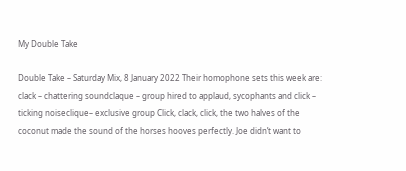My Double Take

Double Take – Saturday Mix, 8 January 2022 Their homophone sets this week are: clack – chattering soundclaque – group hired to applaud, sycophants and click – ticking noiseclique– exclusive group Click, clack, click, the two halves of the coconut made the sound of the horses hooves perfectly. Joe didn’t want to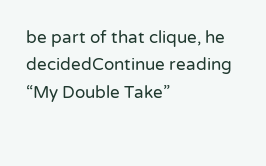be part of that clique, he decidedContinue reading “My Double Take”